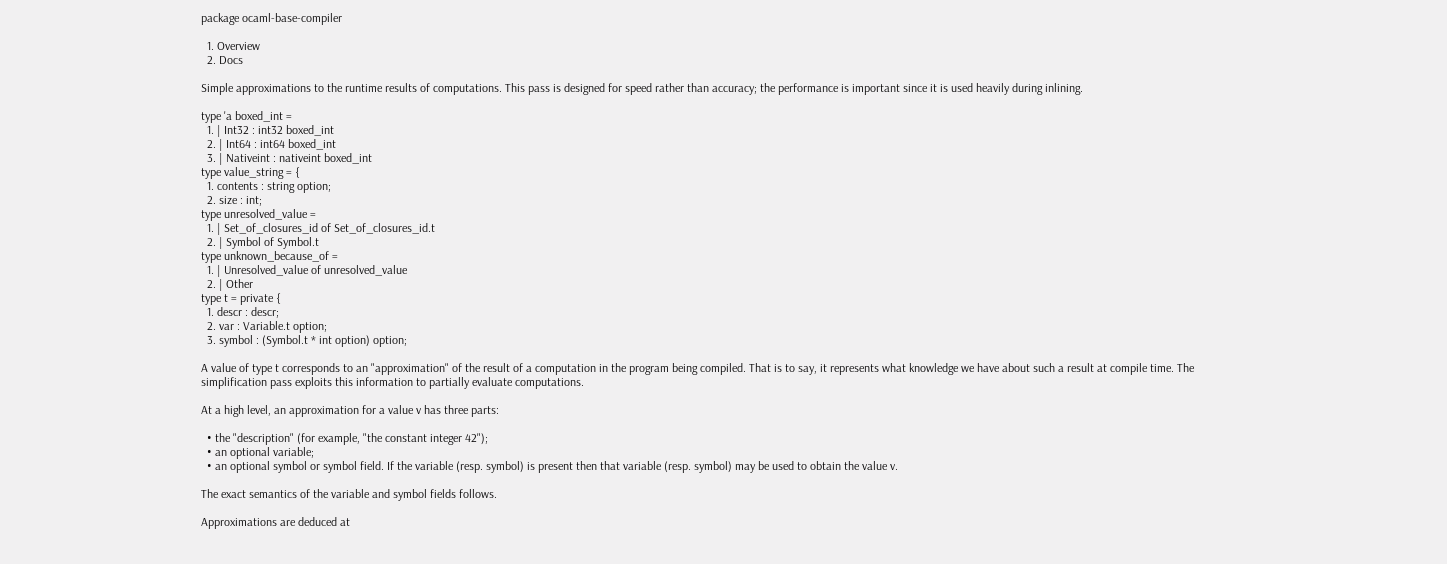package ocaml-base-compiler

  1. Overview
  2. Docs

Simple approximations to the runtime results of computations. This pass is designed for speed rather than accuracy; the performance is important since it is used heavily during inlining.

type 'a boxed_int =
  1. | Int32 : int32 boxed_int
  2. | Int64 : int64 boxed_int
  3. | Nativeint : nativeint boxed_int
type value_string = {
  1. contents : string option;
  2. size : int;
type unresolved_value =
  1. | Set_of_closures_id of Set_of_closures_id.t
  2. | Symbol of Symbol.t
type unknown_because_of =
  1. | Unresolved_value of unresolved_value
  2. | Other
type t = private {
  1. descr : descr;
  2. var : Variable.t option;
  3. symbol : (Symbol.t * int option) option;

A value of type t corresponds to an "approximation" of the result of a computation in the program being compiled. That is to say, it represents what knowledge we have about such a result at compile time. The simplification pass exploits this information to partially evaluate computations.

At a high level, an approximation for a value v has three parts:

  • the "description" (for example, "the constant integer 42");
  • an optional variable;
  • an optional symbol or symbol field. If the variable (resp. symbol) is present then that variable (resp. symbol) may be used to obtain the value v.

The exact semantics of the variable and symbol fields follows.

Approximations are deduced at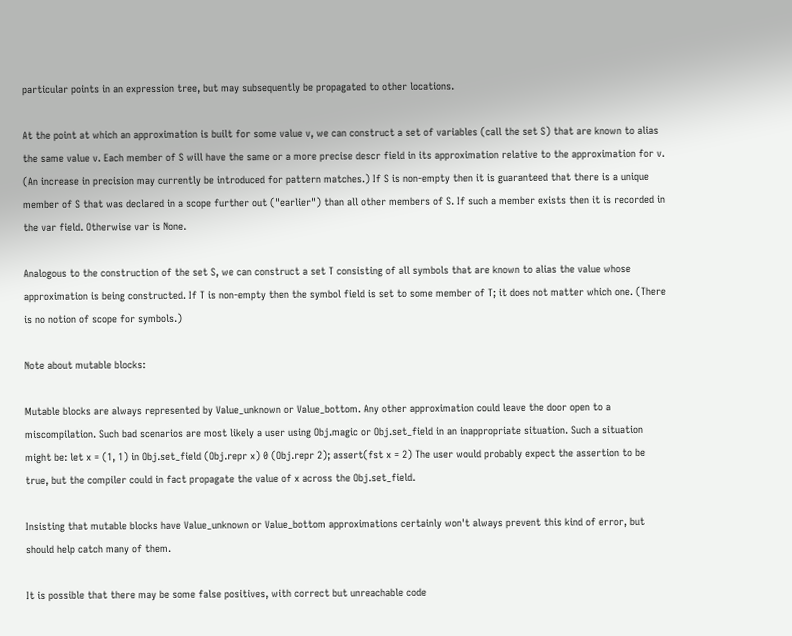particular points in an expression tree, but may subsequently be propagated to other locations.

At the point at which an approximation is built for some value v, we can construct a set of variables (call the set S) that are known to alias the same value v. Each member of S will have the same or a more precise descr field in its approximation relative to the approximation for v. (An increase in precision may currently be introduced for pattern matches.) If S is non-empty then it is guaranteed that there is a unique member of S that was declared in a scope further out ("earlier") than all other members of S. If such a member exists then it is recorded in the var field. Otherwise var is None.

Analogous to the construction of the set S, we can construct a set T consisting of all symbols that are known to alias the value whose approximation is being constructed. If T is non-empty then the symbol field is set to some member of T; it does not matter which one. (There is no notion of scope for symbols.)

Note about mutable blocks:

Mutable blocks are always represented by Value_unknown or Value_bottom. Any other approximation could leave the door open to a miscompilation. Such bad scenarios are most likely a user using Obj.magic or Obj.set_field in an inappropriate situation. Such a situation might be: let x = (1, 1) in Obj.set_field (Obj.repr x) 0 (Obj.repr 2); assert(fst x = 2) The user would probably expect the assertion to be true, but the compiler could in fact propagate the value of x across the Obj.set_field.

Insisting that mutable blocks have Value_unknown or Value_bottom approximations certainly won't always prevent this kind of error, but should help catch many of them.

It is possible that there may be some false positives, with correct but unreachable code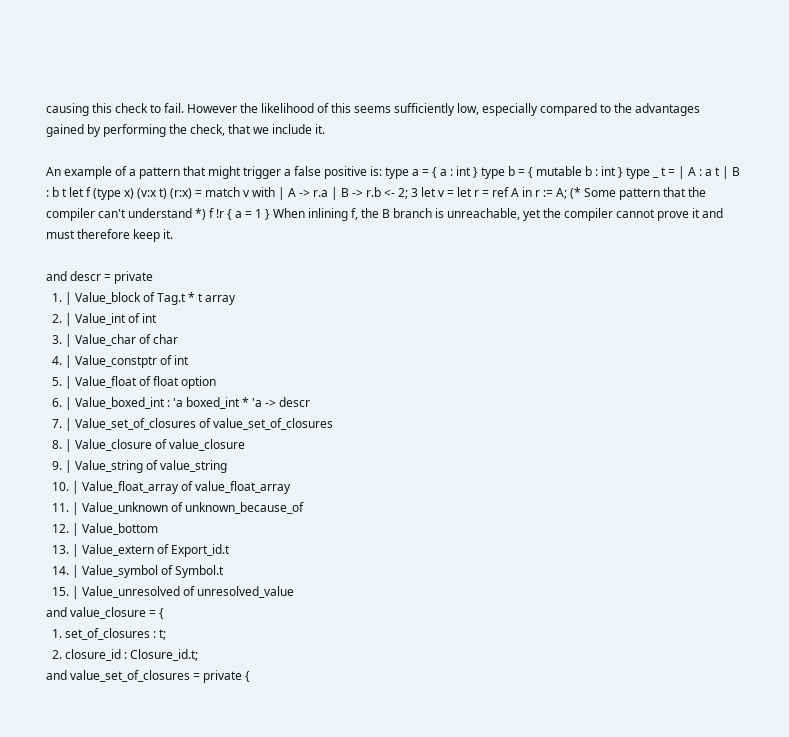causing this check to fail. However the likelihood of this seems sufficiently low, especially compared to the advantages gained by performing the check, that we include it.

An example of a pattern that might trigger a false positive is: type a = { a : int } type b = { mutable b : int } type _ t = | A : a t | B : b t let f (type x) (v:x t) (r:x) = match v with | A -> r.a | B -> r.b <- 2; 3 let v = let r = ref A in r := A; (* Some pattern that the compiler can't understand *) f !r { a = 1 } When inlining f, the B branch is unreachable, yet the compiler cannot prove it and must therefore keep it.

and descr = private
  1. | Value_block of Tag.t * t array
  2. | Value_int of int
  3. | Value_char of char
  4. | Value_constptr of int
  5. | Value_float of float option
  6. | Value_boxed_int : 'a boxed_int * 'a -> descr
  7. | Value_set_of_closures of value_set_of_closures
  8. | Value_closure of value_closure
  9. | Value_string of value_string
  10. | Value_float_array of value_float_array
  11. | Value_unknown of unknown_because_of
  12. | Value_bottom
  13. | Value_extern of Export_id.t
  14. | Value_symbol of Symbol.t
  15. | Value_unresolved of unresolved_value
and value_closure = {
  1. set_of_closures : t;
  2. closure_id : Closure_id.t;
and value_set_of_closures = private {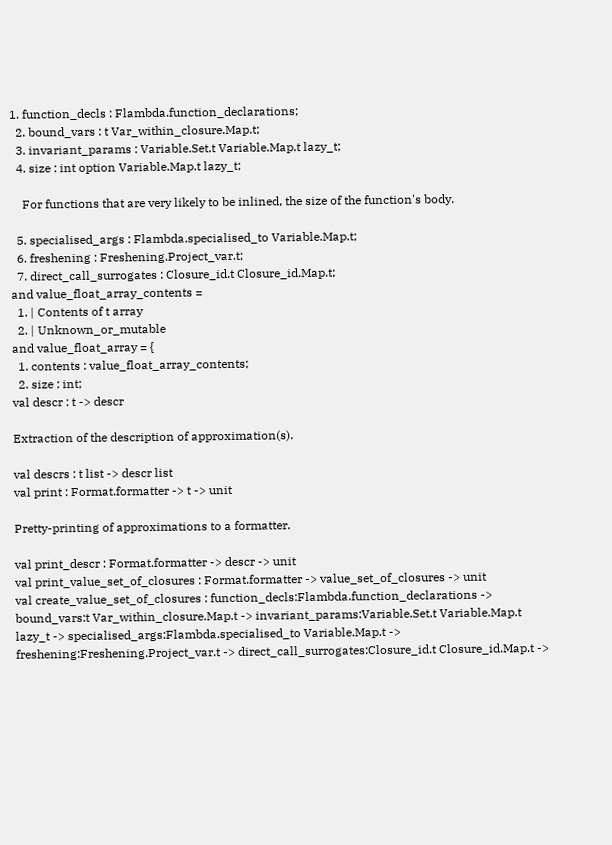1. function_decls : Flambda.function_declarations;
  2. bound_vars : t Var_within_closure.Map.t;
  3. invariant_params : Variable.Set.t Variable.Map.t lazy_t;
  4. size : int option Variable.Map.t lazy_t;

    For functions that are very likely to be inlined, the size of the function's body.

  5. specialised_args : Flambda.specialised_to Variable.Map.t;
  6. freshening : Freshening.Project_var.t;
  7. direct_call_surrogates : Closure_id.t Closure_id.Map.t;
and value_float_array_contents =
  1. | Contents of t array
  2. | Unknown_or_mutable
and value_float_array = {
  1. contents : value_float_array_contents;
  2. size : int;
val descr : t -> descr

Extraction of the description of approximation(s).

val descrs : t list -> descr list
val print : Format.formatter -> t -> unit

Pretty-printing of approximations to a formatter.

val print_descr : Format.formatter -> descr -> unit
val print_value_set_of_closures : Format.formatter -> value_set_of_closures -> unit
val create_value_set_of_closures : function_decls:Flambda.function_declarations -> bound_vars:t Var_within_closure.Map.t -> invariant_params:Variable.Set.t Variable.Map.t lazy_t -> specialised_args:Flambda.specialised_to Variable.Map.t -> freshening:Freshening.Project_var.t -> direct_call_surrogates:Closure_id.t Closure_id.Map.t ->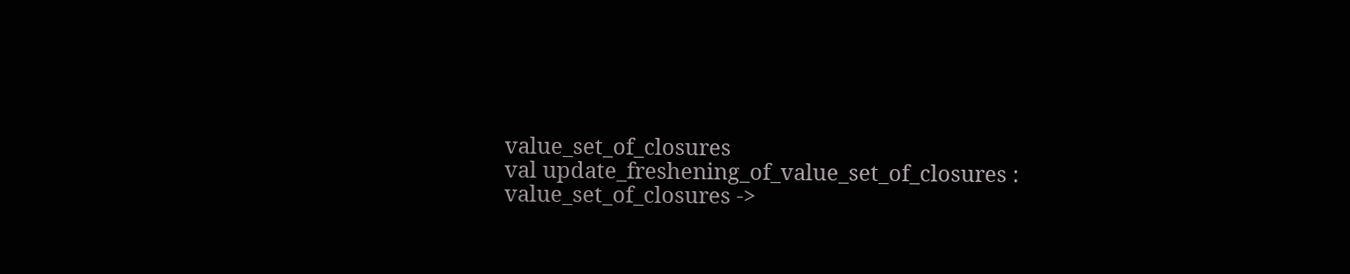value_set_of_closures
val update_freshening_of_value_set_of_closures : value_set_of_closures ->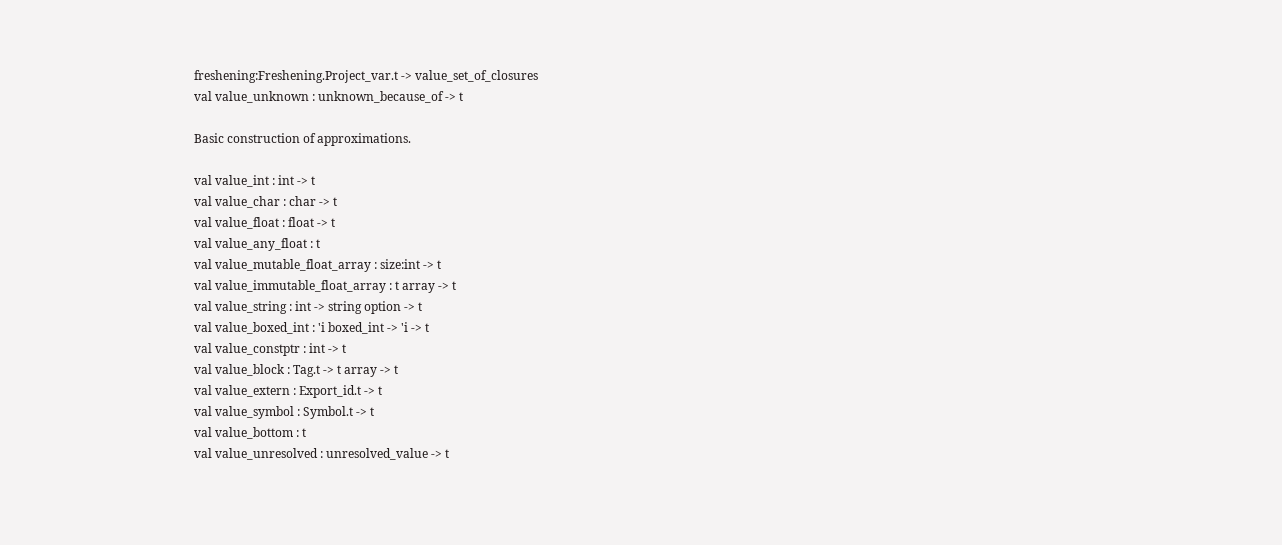freshening:Freshening.Project_var.t -> value_set_of_closures
val value_unknown : unknown_because_of -> t

Basic construction of approximations.

val value_int : int -> t
val value_char : char -> t
val value_float : float -> t
val value_any_float : t
val value_mutable_float_array : size:int -> t
val value_immutable_float_array : t array -> t
val value_string : int -> string option -> t
val value_boxed_int : 'i boxed_int -> 'i -> t
val value_constptr : int -> t
val value_block : Tag.t -> t array -> t
val value_extern : Export_id.t -> t
val value_symbol : Symbol.t -> t
val value_bottom : t
val value_unresolved : unresolved_value -> t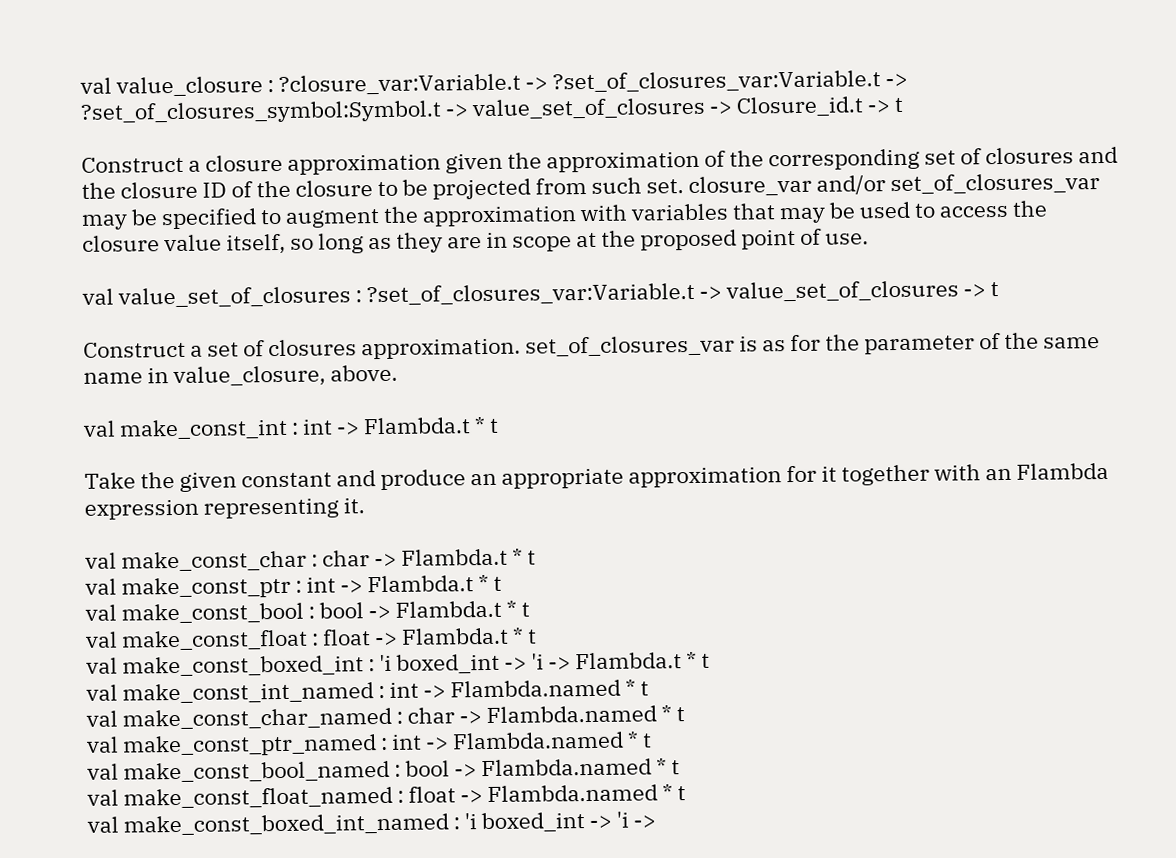val value_closure : ?closure_var:Variable.t -> ?set_of_closures_var:Variable.t -> ?set_of_closures_symbol:Symbol.t -> value_set_of_closures -> Closure_id.t -> t

Construct a closure approximation given the approximation of the corresponding set of closures and the closure ID of the closure to be projected from such set. closure_var and/or set_of_closures_var may be specified to augment the approximation with variables that may be used to access the closure value itself, so long as they are in scope at the proposed point of use.

val value_set_of_closures : ?set_of_closures_var:Variable.t -> value_set_of_closures -> t

Construct a set of closures approximation. set_of_closures_var is as for the parameter of the same name in value_closure, above.

val make_const_int : int -> Flambda.t * t

Take the given constant and produce an appropriate approximation for it together with an Flambda expression representing it.

val make_const_char : char -> Flambda.t * t
val make_const_ptr : int -> Flambda.t * t
val make_const_bool : bool -> Flambda.t * t
val make_const_float : float -> Flambda.t * t
val make_const_boxed_int : 'i boxed_int -> 'i -> Flambda.t * t
val make_const_int_named : int -> Flambda.named * t
val make_const_char_named : char -> Flambda.named * t
val make_const_ptr_named : int -> Flambda.named * t
val make_const_bool_named : bool -> Flambda.named * t
val make_const_float_named : float -> Flambda.named * t
val make_const_boxed_int_named : 'i boxed_int -> 'i ->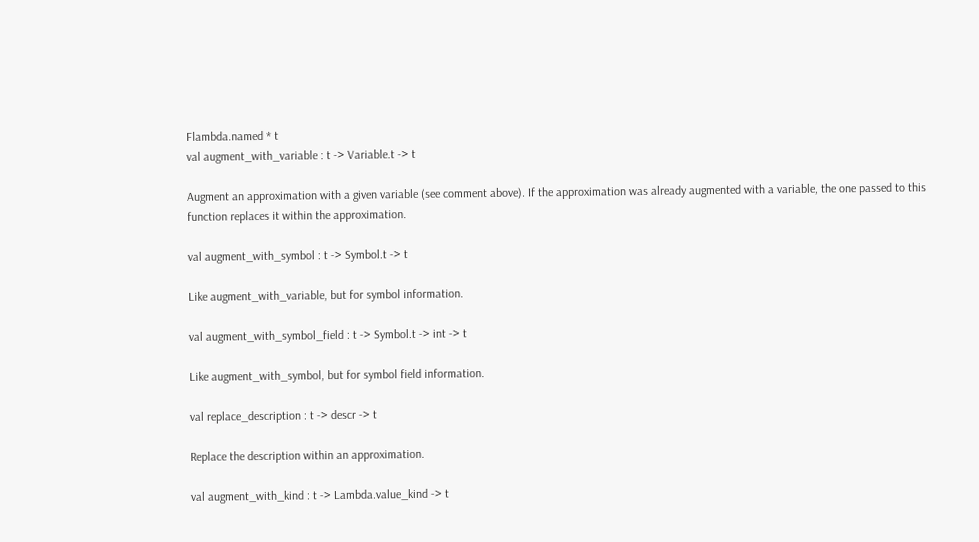Flambda.named * t
val augment_with_variable : t -> Variable.t -> t

Augment an approximation with a given variable (see comment above). If the approximation was already augmented with a variable, the one passed to this function replaces it within the approximation.

val augment_with_symbol : t -> Symbol.t -> t

Like augment_with_variable, but for symbol information.

val augment_with_symbol_field : t -> Symbol.t -> int -> t

Like augment_with_symbol, but for symbol field information.

val replace_description : t -> descr -> t

Replace the description within an approximation.

val augment_with_kind : t -> Lambda.value_kind -> t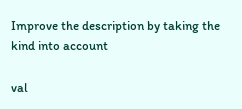Improve the description by taking the kind into account

val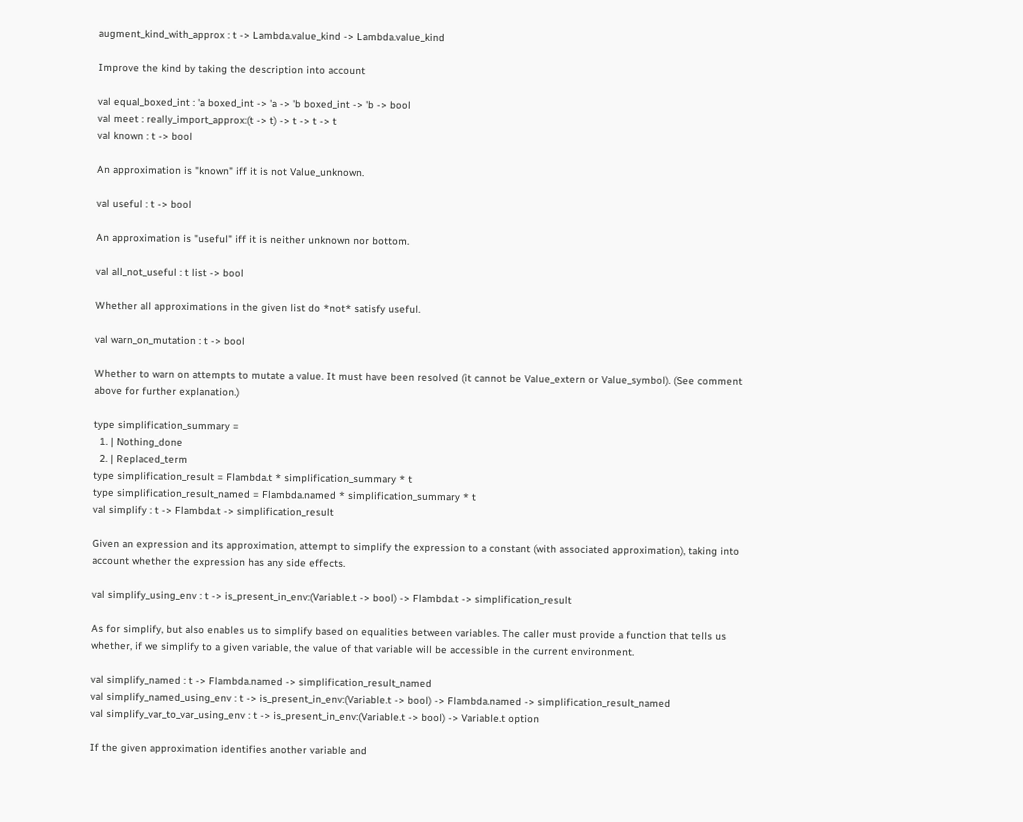augment_kind_with_approx : t -> Lambda.value_kind -> Lambda.value_kind

Improve the kind by taking the description into account

val equal_boxed_int : 'a boxed_int -> 'a -> 'b boxed_int -> 'b -> bool
val meet : really_import_approx:(t -> t) -> t -> t -> t
val known : t -> bool

An approximation is "known" iff it is not Value_unknown.

val useful : t -> bool

An approximation is "useful" iff it is neither unknown nor bottom.

val all_not_useful : t list -> bool

Whether all approximations in the given list do *not* satisfy useful.

val warn_on_mutation : t -> bool

Whether to warn on attempts to mutate a value. It must have been resolved (it cannot be Value_extern or Value_symbol). (See comment above for further explanation.)

type simplification_summary =
  1. | Nothing_done
  2. | Replaced_term
type simplification_result = Flambda.t * simplification_summary * t
type simplification_result_named = Flambda.named * simplification_summary * t
val simplify : t -> Flambda.t -> simplification_result

Given an expression and its approximation, attempt to simplify the expression to a constant (with associated approximation), taking into account whether the expression has any side effects.

val simplify_using_env : t -> is_present_in_env:(Variable.t -> bool) -> Flambda.t -> simplification_result

As for simplify, but also enables us to simplify based on equalities between variables. The caller must provide a function that tells us whether, if we simplify to a given variable, the value of that variable will be accessible in the current environment.

val simplify_named : t -> Flambda.named -> simplification_result_named
val simplify_named_using_env : t -> is_present_in_env:(Variable.t -> bool) -> Flambda.named -> simplification_result_named
val simplify_var_to_var_using_env : t -> is_present_in_env:(Variable.t -> bool) -> Variable.t option

If the given approximation identifies another variable and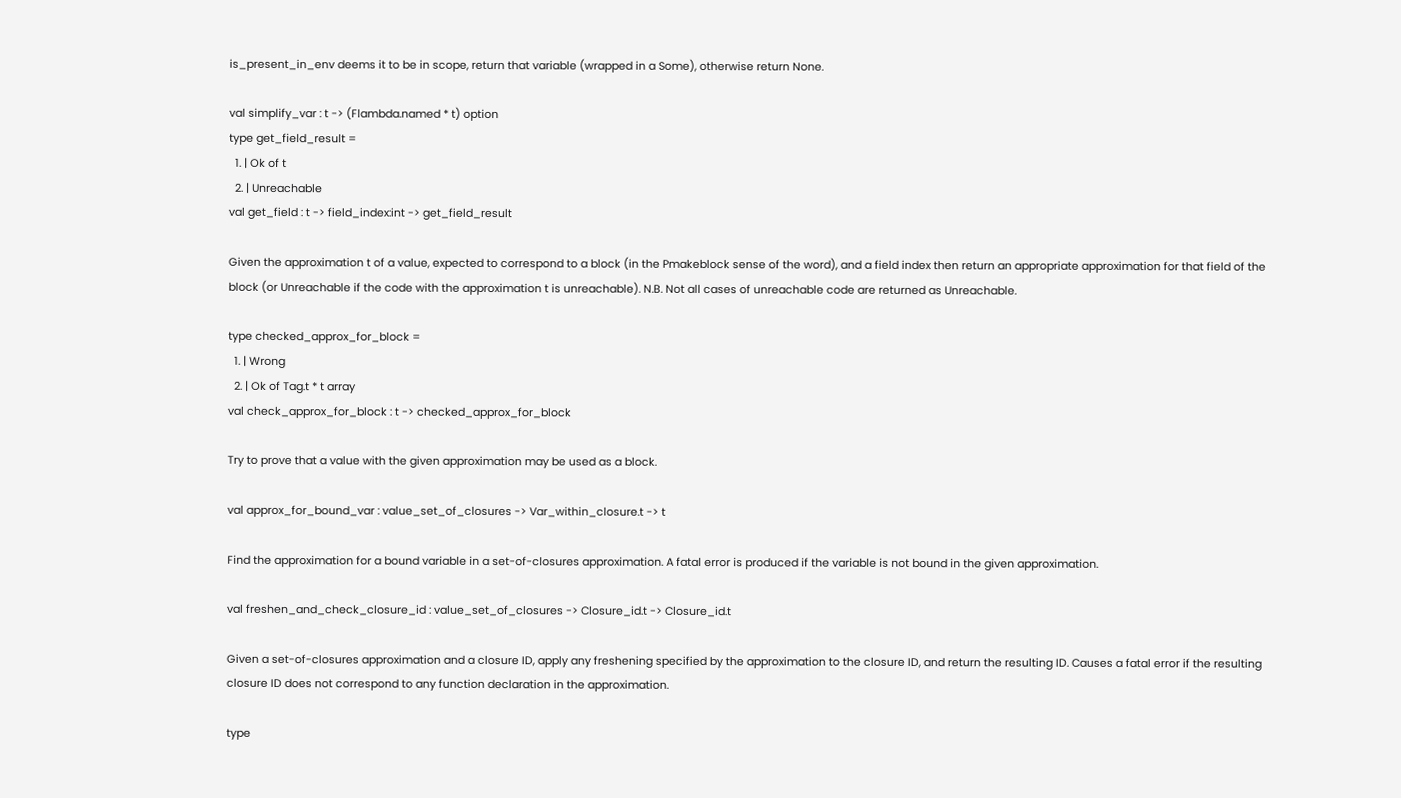is_present_in_env deems it to be in scope, return that variable (wrapped in a Some), otherwise return None.

val simplify_var : t -> (Flambda.named * t) option
type get_field_result =
  1. | Ok of t
  2. | Unreachable
val get_field : t -> field_index:int -> get_field_result

Given the approximation t of a value, expected to correspond to a block (in the Pmakeblock sense of the word), and a field index then return an appropriate approximation for that field of the block (or Unreachable if the code with the approximation t is unreachable). N.B. Not all cases of unreachable code are returned as Unreachable.

type checked_approx_for_block =
  1. | Wrong
  2. | Ok of Tag.t * t array
val check_approx_for_block : t -> checked_approx_for_block

Try to prove that a value with the given approximation may be used as a block.

val approx_for_bound_var : value_set_of_closures -> Var_within_closure.t -> t

Find the approximation for a bound variable in a set-of-closures approximation. A fatal error is produced if the variable is not bound in the given approximation.

val freshen_and_check_closure_id : value_set_of_closures -> Closure_id.t -> Closure_id.t

Given a set-of-closures approximation and a closure ID, apply any freshening specified by the approximation to the closure ID, and return the resulting ID. Causes a fatal error if the resulting closure ID does not correspond to any function declaration in the approximation.

type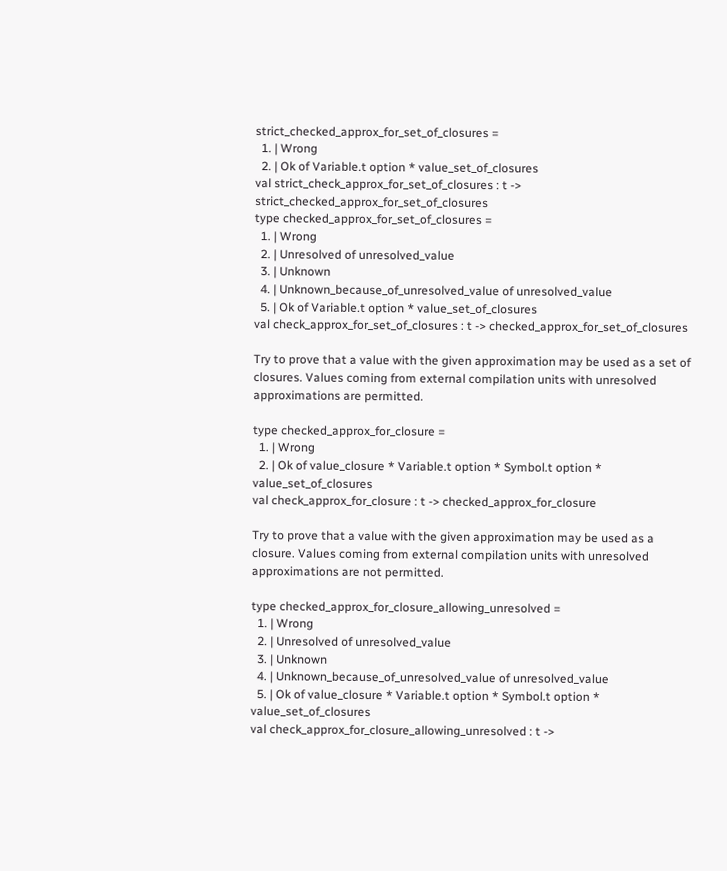strict_checked_approx_for_set_of_closures =
  1. | Wrong
  2. | Ok of Variable.t option * value_set_of_closures
val strict_check_approx_for_set_of_closures : t -> strict_checked_approx_for_set_of_closures
type checked_approx_for_set_of_closures =
  1. | Wrong
  2. | Unresolved of unresolved_value
  3. | Unknown
  4. | Unknown_because_of_unresolved_value of unresolved_value
  5. | Ok of Variable.t option * value_set_of_closures
val check_approx_for_set_of_closures : t -> checked_approx_for_set_of_closures

Try to prove that a value with the given approximation may be used as a set of closures. Values coming from external compilation units with unresolved approximations are permitted.

type checked_approx_for_closure =
  1. | Wrong
  2. | Ok of value_closure * Variable.t option * Symbol.t option * value_set_of_closures
val check_approx_for_closure : t -> checked_approx_for_closure

Try to prove that a value with the given approximation may be used as a closure. Values coming from external compilation units with unresolved approximations are not permitted.

type checked_approx_for_closure_allowing_unresolved =
  1. | Wrong
  2. | Unresolved of unresolved_value
  3. | Unknown
  4. | Unknown_because_of_unresolved_value of unresolved_value
  5. | Ok of value_closure * Variable.t option * Symbol.t option * value_set_of_closures
val check_approx_for_closure_allowing_unresolved : t ->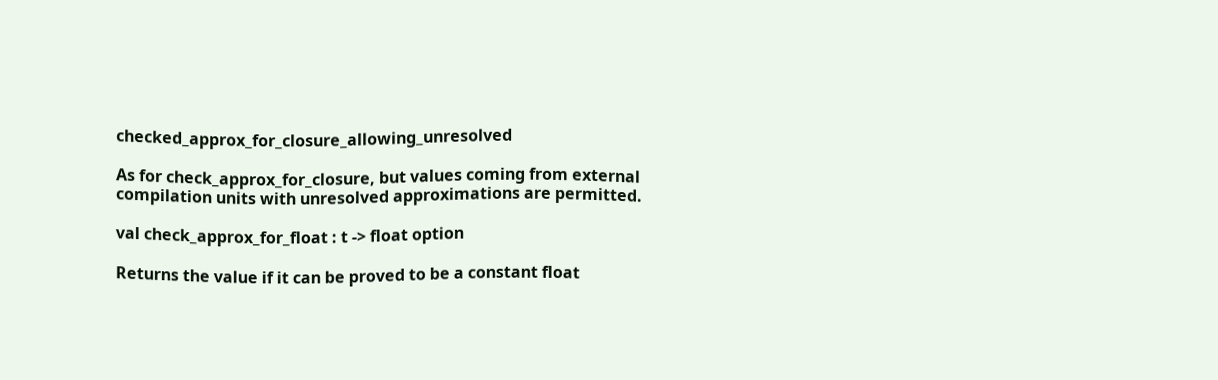checked_approx_for_closure_allowing_unresolved

As for check_approx_for_closure, but values coming from external compilation units with unresolved approximations are permitted.

val check_approx_for_float : t -> float option

Returns the value if it can be proved to be a constant float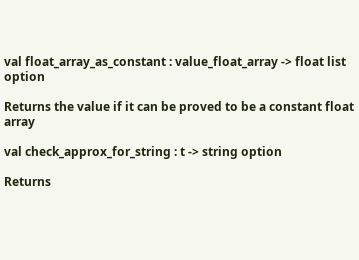val float_array_as_constant : value_float_array -> float list option

Returns the value if it can be proved to be a constant float array

val check_approx_for_string : t -> string option

Returns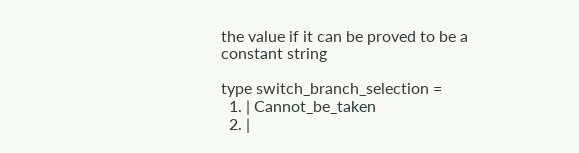the value if it can be proved to be a constant string

type switch_branch_selection =
  1. | Cannot_be_taken
  2. |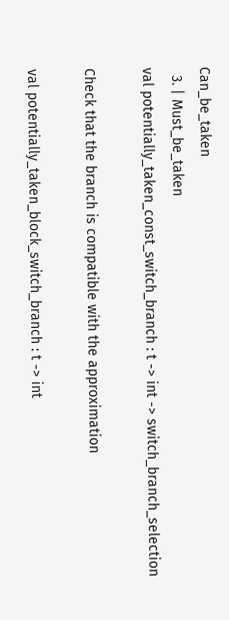Can_be_taken
  3. | Must_be_taken
val potentially_taken_const_switch_branch : t -> int -> switch_branch_selection

Check that the branch is compatible with the approximation

val potentially_taken_block_switch_branch : t -> int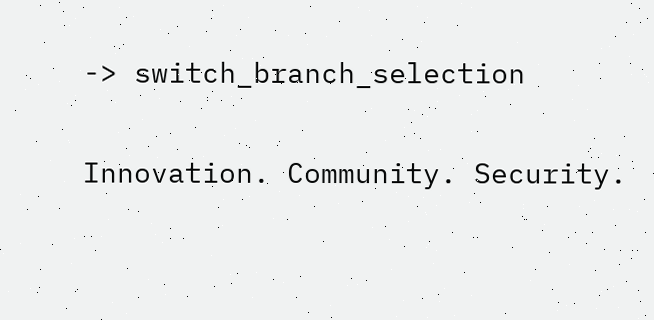-> switch_branch_selection

Innovation. Community. Security.